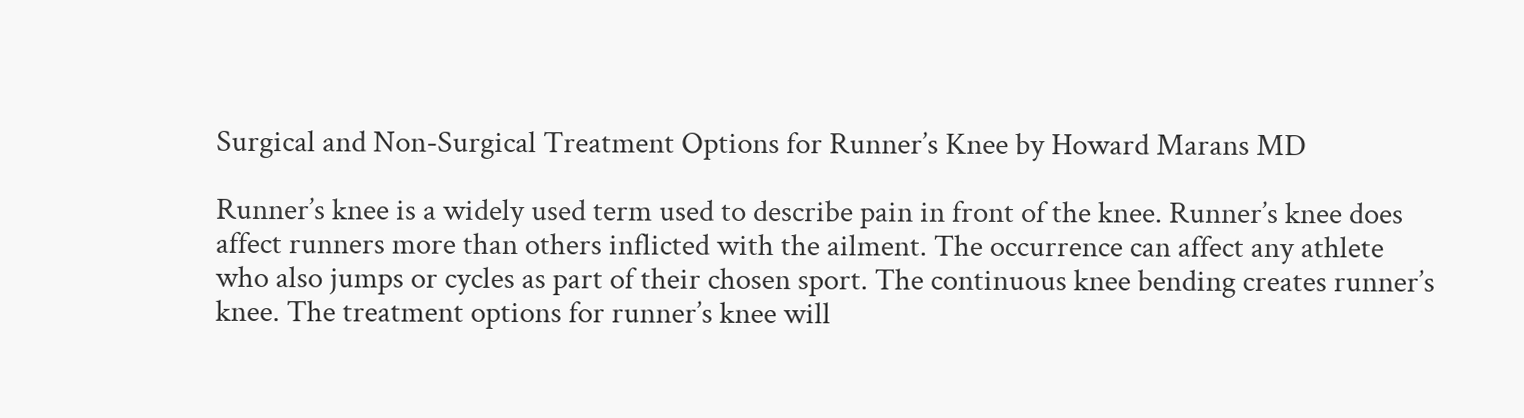Surgical and Non-Surgical Treatment Options for Runner’s Knee by Howard Marans MD

Runner’s knee is a widely used term used to describe pain in front of the knee. Runner’s knee does affect runners more than others inflicted with the ailment. The occurrence can affect any athlete who also jumps or cycles as part of their chosen sport. The continuous knee bending creates runner’s knee. The treatment options for runner’s knee will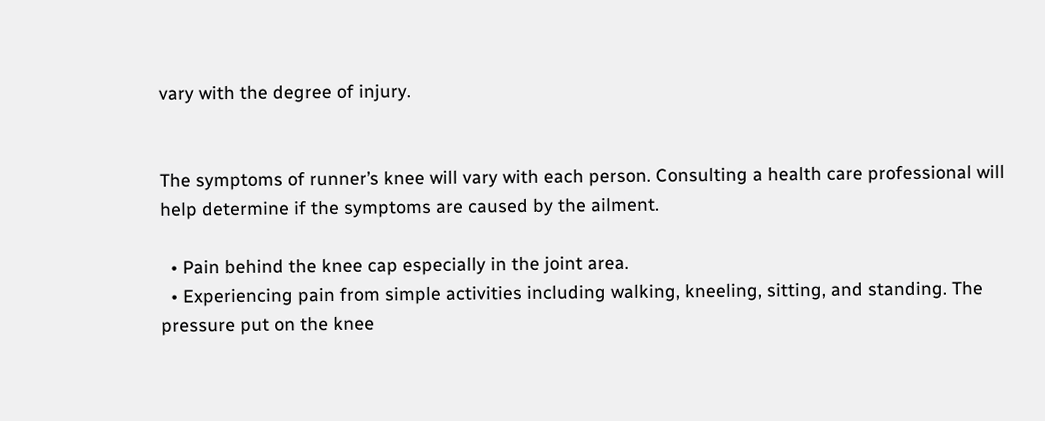vary with the degree of injury.


The symptoms of runner’s knee will vary with each person. Consulting a health care professional will help determine if the symptoms are caused by the ailment.

  • Pain behind the knee cap especially in the joint area.
  • Experiencing pain from simple activities including walking, kneeling, sitting, and standing. The pressure put on the knee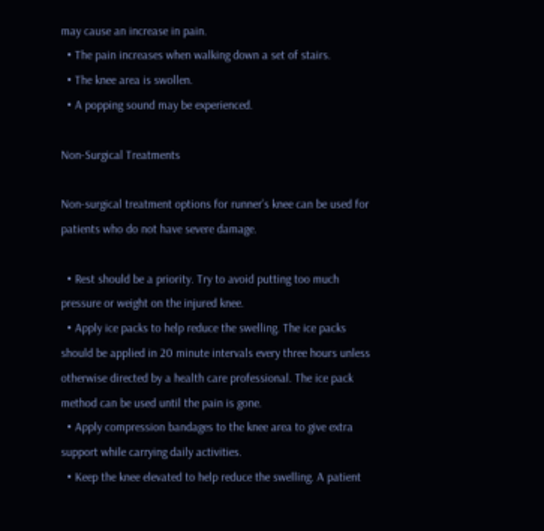may cause an increase in pain.
  • The pain increases when walking down a set of stairs.
  • The knee area is swollen.
  • A popping sound may be experienced.

Non-Surgical Treatments

Non-surgical treatment options for runner’s knee can be used for patients who do not have severe damage.

  • Rest should be a priority. Try to avoid putting too much pressure or weight on the injured knee.
  • Apply ice packs to help reduce the swelling. The ice packs should be applied in 20 minute intervals every three hours unless otherwise directed by a health care professional. The ice pack method can be used until the pain is gone.
  • Apply compression bandages to the knee area to give extra support while carrying daily activities.
  • Keep the knee elevated to help reduce the swelling. A patient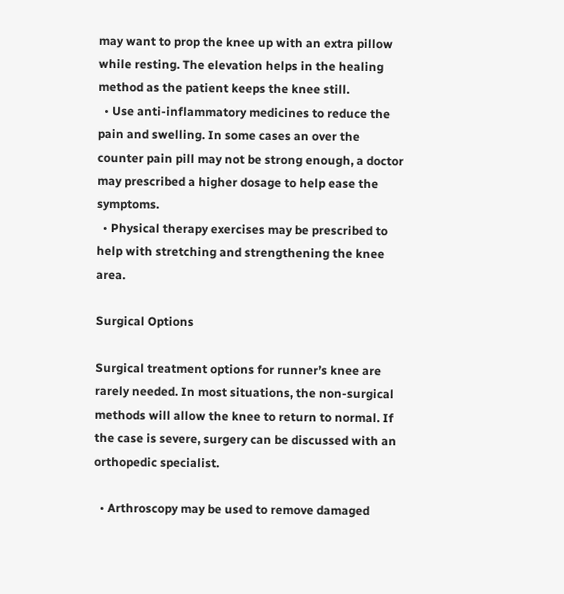may want to prop the knee up with an extra pillow while resting. The elevation helps in the healing method as the patient keeps the knee still.
  • Use anti-inflammatory medicines to reduce the pain and swelling. In some cases an over the counter pain pill may not be strong enough, a doctor may prescribed a higher dosage to help ease the symptoms.
  • Physical therapy exercises may be prescribed to help with stretching and strengthening the knee area.

Surgical Options

Surgical treatment options for runner’s knee are rarely needed. In most situations, the non-surgical methods will allow the knee to return to normal. If the case is severe, surgery can be discussed with an orthopedic specialist.

  • Arthroscopy may be used to remove damaged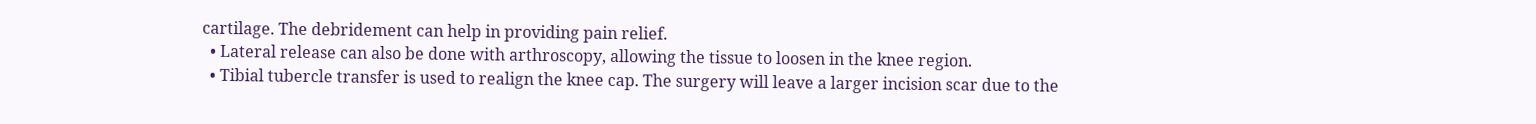cartilage. The debridement can help in providing pain relief.
  • Lateral release can also be done with arthroscopy, allowing the tissue to loosen in the knee region.
  • Tibial tubercle transfer is used to realign the knee cap. The surgery will leave a larger incision scar due to the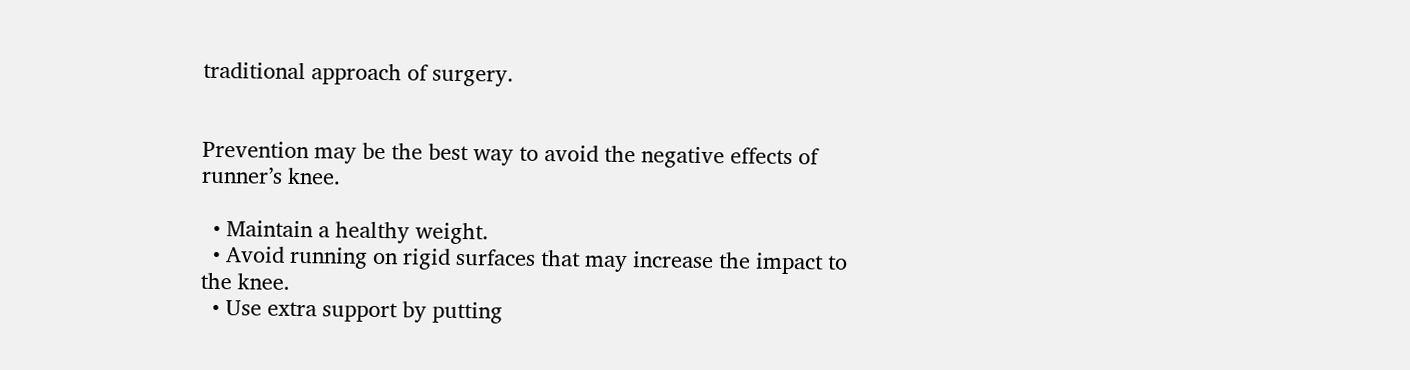traditional approach of surgery.


Prevention may be the best way to avoid the negative effects of runner’s knee.

  • Maintain a healthy weight.
  • Avoid running on rigid surfaces that may increase the impact to the knee.
  • Use extra support by putting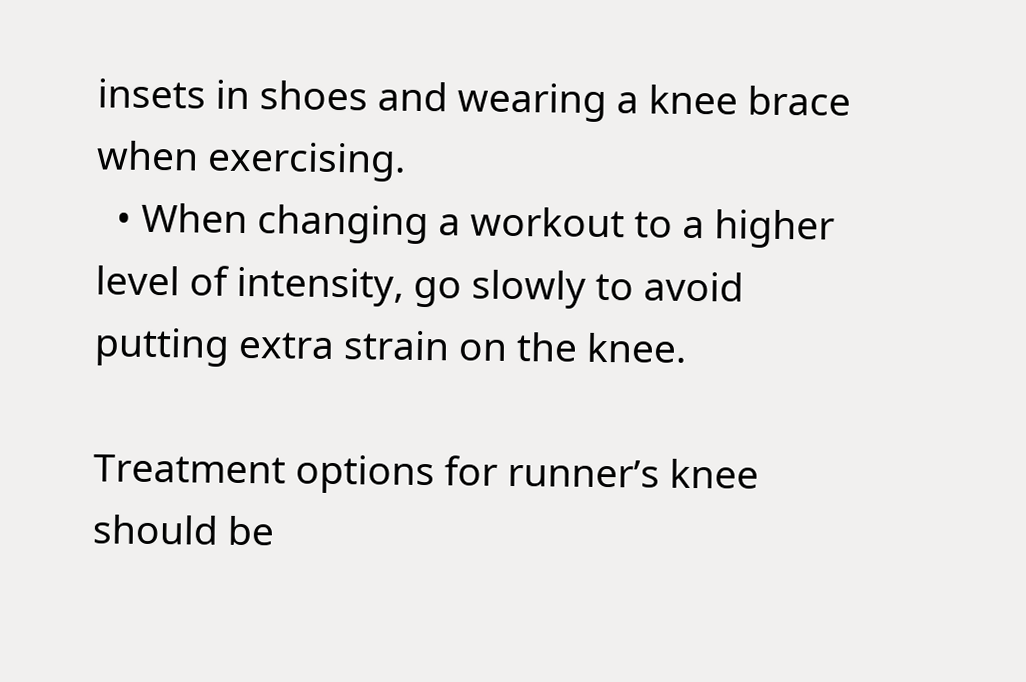insets in shoes and wearing a knee brace when exercising.
  • When changing a workout to a higher level of intensity, go slowly to avoid putting extra strain on the knee.

Treatment options for runner’s knee should be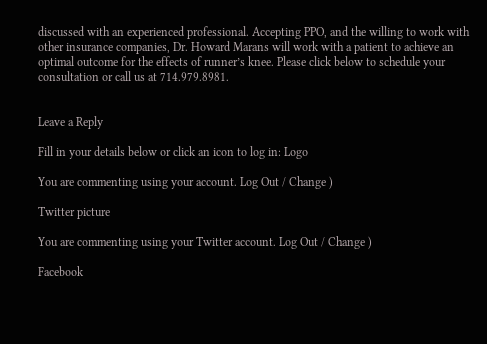discussed with an experienced professional. Accepting PPO, and the willing to work with other insurance companies, Dr. Howard Marans will work with a patient to achieve an optimal outcome for the effects of runner’s knee. Please click below to schedule your consultation or call us at 714.979.8981.


Leave a Reply

Fill in your details below or click an icon to log in: Logo

You are commenting using your account. Log Out / Change )

Twitter picture

You are commenting using your Twitter account. Log Out / Change )

Facebook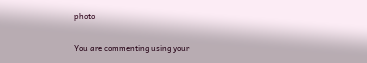photo

You are commenting using your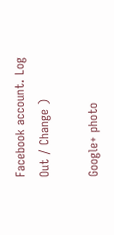Facebook account. Log Out / Change )

Google+ photo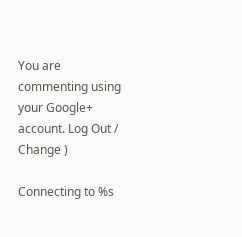You are commenting using your Google+ account. Log Out / Change )

Connecting to %s